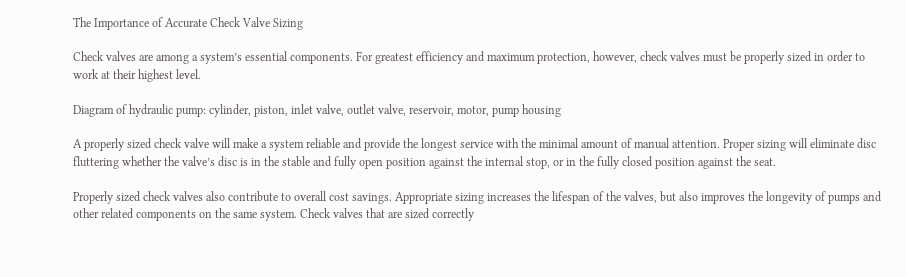The Importance of Accurate Check Valve Sizing

Check valves are among a system’s essential components. For greatest efficiency and maximum protection, however, check valves must be properly sized in order to work at their highest level.

Diagram of hydraulic pump: cylinder, piston, inlet valve, outlet valve, reservoir, motor, pump housing

A properly sized check valve will make a system reliable and provide the longest service with the minimal amount of manual attention. Proper sizing will eliminate disc fluttering whether the valve’s disc is in the stable and fully open position against the internal stop, or in the fully closed position against the seat.

Properly sized check valves also contribute to overall cost savings. Appropriate sizing increases the lifespan of the valves, but also improves the longevity of pumps and other related components on the same system. Check valves that are sized correctly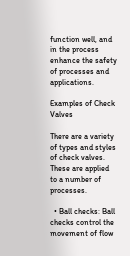function well, and in the process enhance the safety of processes and applications.

Examples of Check Valves

There are a variety of types and styles of check valves. These are applied to a number of processes.

  • Ball checks: Ball checks control the movement of flow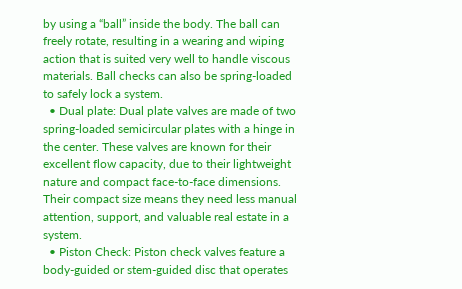by using a “ball” inside the body. The ball can freely rotate, resulting in a wearing and wiping action that is suited very well to handle viscous materials. Ball checks can also be spring-loaded to safely lock a system.
  • Dual plate: Dual plate valves are made of two spring-loaded semicircular plates with a hinge in the center. These valves are known for their excellent flow capacity, due to their lightweight nature and compact face-to-face dimensions. Their compact size means they need less manual attention, support, and valuable real estate in a system.
  • Piston Check: Piston check valves feature a body-guided or stem-guided disc that operates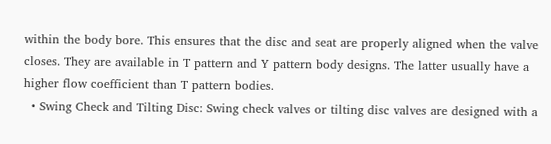within the body bore. This ensures that the disc and seat are properly aligned when the valve closes. They are available in T pattern and Y pattern body designs. The latter usually have a higher flow coefficient than T pattern bodies.
  • Swing Check and Tilting Disc: Swing check valves or tilting disc valves are designed with a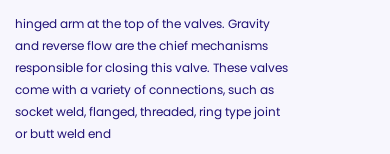hinged arm at the top of the valves. Gravity and reverse flow are the chief mechanisms responsible for closing this valve. These valves come with a variety of connections, such as socket weld, flanged, threaded, ring type joint or butt weld end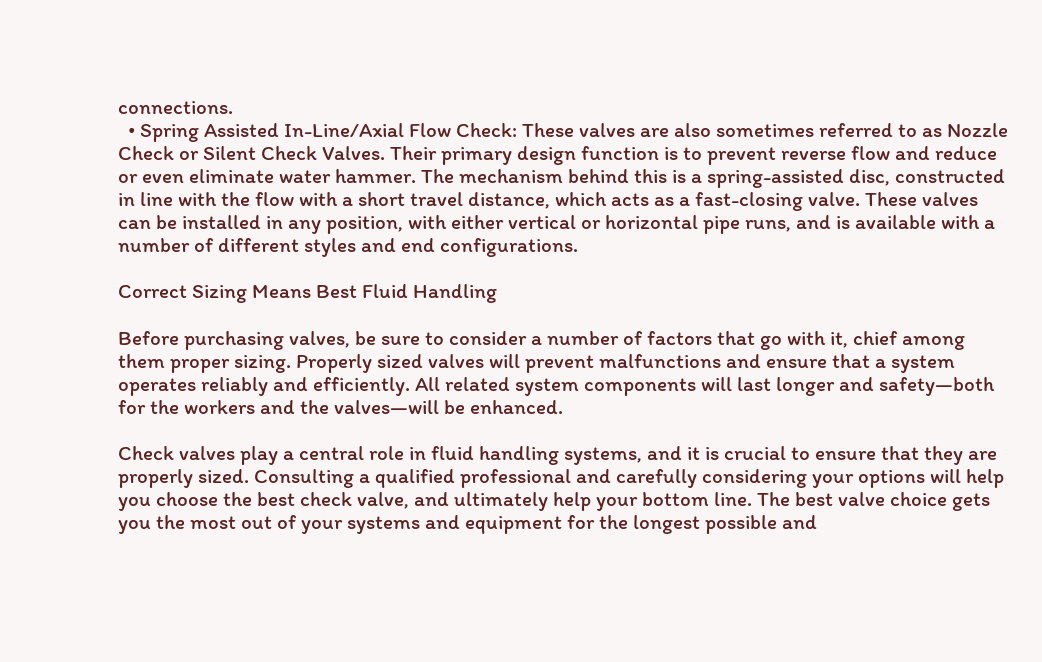connections.
  • Spring Assisted In-Line/Axial Flow Check: These valves are also sometimes referred to as Nozzle Check or Silent Check Valves. Their primary design function is to prevent reverse flow and reduce or even eliminate water hammer. The mechanism behind this is a spring-assisted disc, constructed in line with the flow with a short travel distance, which acts as a fast-closing valve. These valves can be installed in any position, with either vertical or horizontal pipe runs, and is available with a number of different styles and end configurations.

Correct Sizing Means Best Fluid Handling

Before purchasing valves, be sure to consider a number of factors that go with it, chief among them proper sizing. Properly sized valves will prevent malfunctions and ensure that a system operates reliably and efficiently. All related system components will last longer and safety—both for the workers and the valves—will be enhanced.

Check valves play a central role in fluid handling systems, and it is crucial to ensure that they are properly sized. Consulting a qualified professional and carefully considering your options will help you choose the best check valve, and ultimately help your bottom line. The best valve choice gets you the most out of your systems and equipment for the longest possible and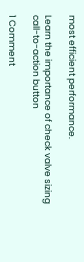most efficient performance.

Learn the importance of check valve sizing call-to-action button

1 Comment